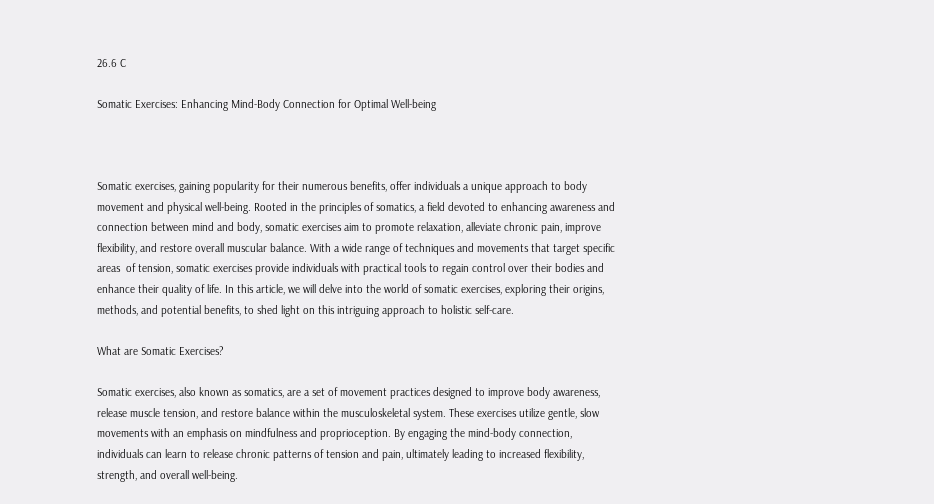26.6 C

Somatic Exercises: Enhancing Mind-Body Connection for Optimal Well-being



Somatic exercises, gaining popularity for their numerous benefits, offer individuals a unique approach to body movement and physical well-being. Rooted in the principles of somatics, a field devoted to enhancing awareness and connection between mind and body, somatic exercises aim to promote relaxation, alleviate chronic pain, improve flexibility, and restore overall muscular balance. With a wide range of techniques and movements that target specific areas  of tension, somatic exercises provide individuals with practical tools to regain control over their bodies and enhance their quality of life. In this article, we will delve into the world of somatic exercises, exploring their origins, methods, and potential benefits, to shed light on this intriguing approach to holistic self-care.

What are Somatic Exercises?

Somatic exercises, also known as somatics, are a set of movement practices designed to improve body awareness, release muscle tension, and restore balance within the musculoskeletal system. These exercises utilize gentle, slow movements with an emphasis on mindfulness and proprioception. By engaging the mind-body connection, individuals can learn to release chronic patterns of tension and pain, ultimately leading to increased flexibility, strength, and overall well-being.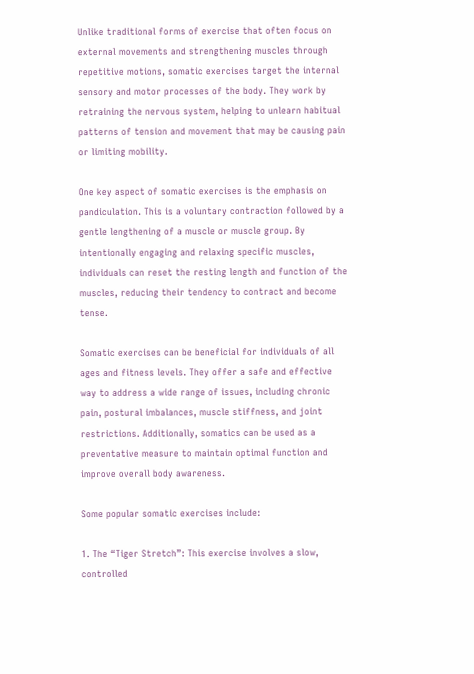Unlike traditional forms of exercise that often focus on external movements and strengthening muscles through repetitive motions, somatic exercises target the internal sensory and motor processes of the body. They work by retraining the nervous system, helping to unlearn habitual patterns of tension and movement that may be causing pain or limiting mobility.

One key aspect of somatic exercises is the emphasis on pandiculation. This is a voluntary contraction followed by a gentle lengthening of a muscle or muscle group. By intentionally engaging and relaxing specific muscles, individuals can reset the resting length and function of the muscles, reducing their tendency to contract and become tense.

Somatic exercises can be beneficial for individuals of all ages and fitness levels. They offer a safe and effective way to address a wide range of issues, including chronic pain, postural imbalances, muscle stiffness, and joint restrictions. Additionally, somatics can be used as a preventative measure to maintain optimal function and improve overall body awareness.

Some popular somatic exercises include:

1. The “Tiger Stretch”: This exercise involves a slow, controlled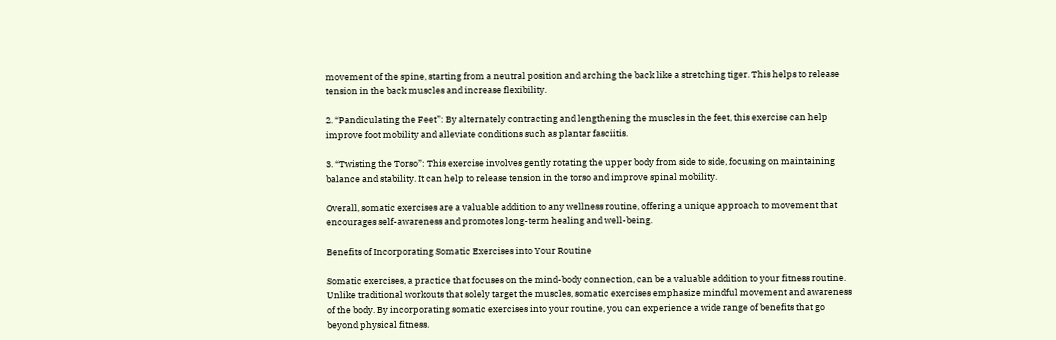movement of the spine, starting from a neutral position and arching the back like a stretching tiger. This helps to release tension in the back muscles and increase flexibility.

2. “Pandiculating the Feet”: By alternately contracting and lengthening the muscles in the feet, this exercise can help improve foot mobility and alleviate conditions such as plantar fasciitis.

3. “Twisting the Torso”: This exercise involves gently rotating the upper body from side to side, focusing on maintaining balance and stability. It can help to release tension in the torso and improve spinal mobility.

Overall, somatic exercises are a valuable addition to any wellness routine, offering a unique approach to movement that encourages self-awareness and promotes long-term healing and well-being.

Benefits of Incorporating Somatic Exercises into Your Routine

Somatic exercises, a practice that focuses on the mind-body connection, can be a valuable addition to your fitness routine. Unlike traditional workouts that solely target the muscles, somatic exercises emphasize mindful movement and awareness of the body. By incorporating somatic exercises into your routine, you can experience a wide range of benefits that go beyond physical fitness.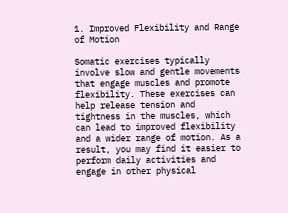1. Improved Flexibility and Range of Motion

Somatic exercises typically involve slow and gentle movements that engage muscles and promote flexibility. These exercises can help release tension and tightness in the muscles, which can lead to improved flexibility and a wider range of motion. As a result, you may find it easier to perform daily activities and engage in other physical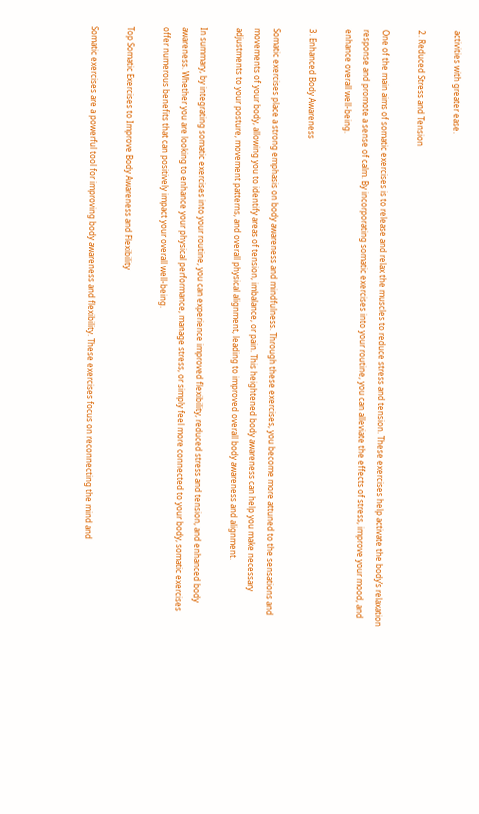activities with greater ease.

2. Reduced Stress and Tension

One of the main aims of somatic exercises is to release and relax the muscles to reduce stress and tension. These exercises help activate the body’s relaxation response and promote a sense of calm. By incorporating somatic exercises into your routine, you can alleviate the effects of stress, improve your mood, and enhance overall well-being.

3. Enhanced Body Awareness

Somatic exercises place a strong emphasis on body awareness and mindfulness. Through these exercises, you become more attuned to the sensations and movements of your body, allowing you to identify areas of tension, imbalance, or pain. This heightened body awareness can help you make necessary adjustments to your posture, movement patterns, and overall physical alignment, leading to improved overall body awareness and alignment.

In summary, by integrating somatic exercises into your routine, you can experience improved flexibility, reduced stress and tension, and enhanced body awareness. Whether you are looking to enhance your physical performance, manage stress, or simply feel more connected to your body, somatic exercises offer numerous benefits that can positively impact your overall well-being.

Top Somatic Exercises to Improve Body Awareness and Flexibility

Somatic exercises are a powerful tool for improving body awareness and flexibility. These exercises focus on reconnecting the mind and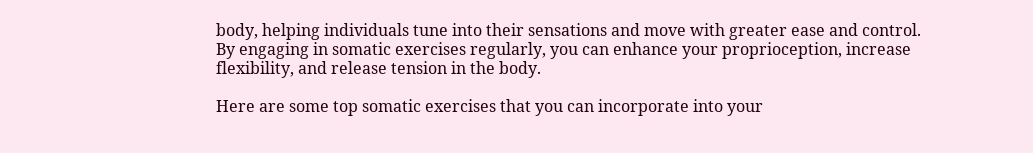body, helping individuals tune into their sensations and move with greater ease and control. By engaging in somatic exercises regularly, you can enhance your proprioception, increase flexibility, and release tension in the body.

Here are some top somatic exercises that you can incorporate into your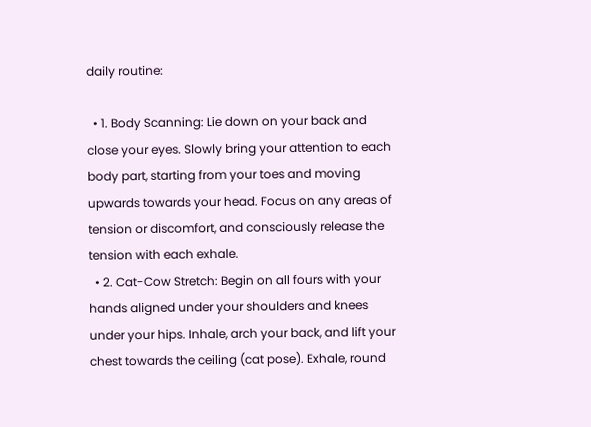daily routine:

  • 1. Body Scanning: Lie down on your back and close your eyes. Slowly bring your attention to each body part, starting from your toes and moving upwards towards your head. Focus on any areas of tension or discomfort, and consciously release the tension with each exhale.
  • 2. Cat-Cow Stretch: Begin on all fours with your hands aligned under your shoulders and knees under your hips. Inhale, arch your back, and lift your chest towards the ceiling (cat pose). Exhale, round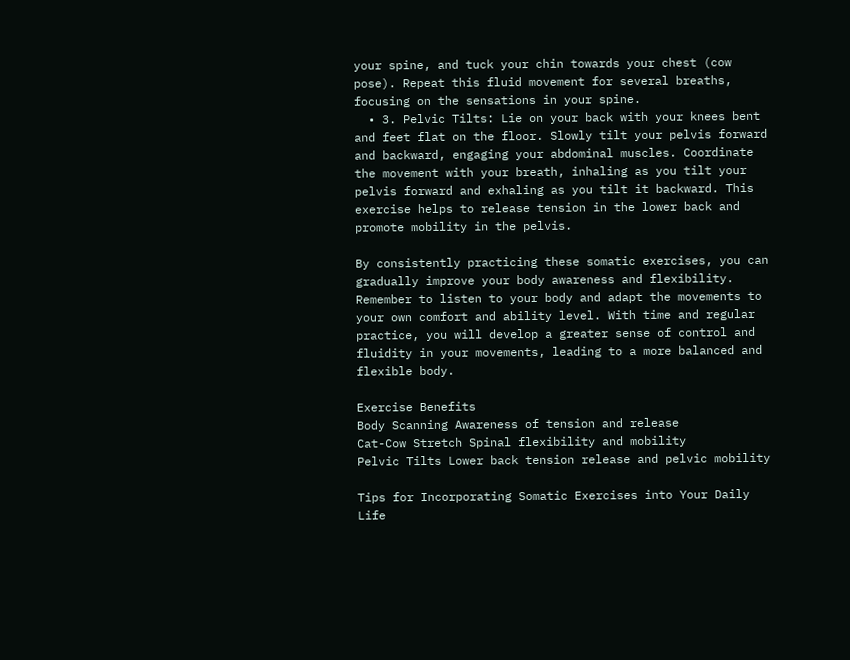your spine, and tuck your chin towards your chest (cow pose). Repeat this fluid movement for several breaths, focusing on the sensations in your spine.
  • 3. Pelvic Tilts: Lie on your back with your knees bent and feet flat on the floor. Slowly tilt your pelvis forward and backward, engaging your abdominal muscles. Coordinate the movement with your breath, inhaling as you tilt your pelvis forward and exhaling as you tilt it backward. This exercise helps to release tension in the lower back and promote mobility in the pelvis.

By consistently practicing these somatic exercises, you can gradually improve your body awareness and flexibility. Remember to listen to your body and adapt the movements to your own comfort and ability level. With time and regular practice, you will develop a greater sense of control and fluidity in your movements, leading to a more balanced and flexible body.

Exercise Benefits
Body Scanning Awareness of tension and release
Cat-Cow Stretch Spinal flexibility and mobility
Pelvic Tilts Lower back tension release and pelvic mobility

Tips for Incorporating Somatic Exercises into Your Daily Life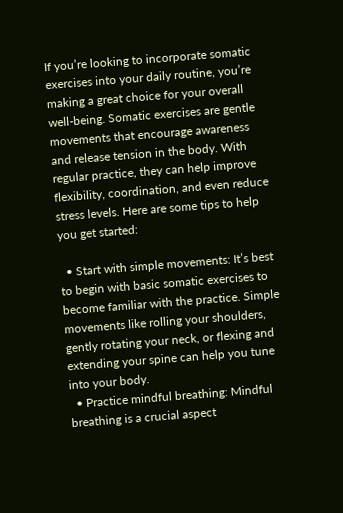If you’re looking to incorporate somatic exercises into your daily routine, you’re making a great choice for your overall well-being. Somatic exercises are gentle movements that encourage awareness and release tension in the body. With regular practice, they can help improve flexibility, coordination, and even reduce stress levels. Here are some tips to help you get started:

  • Start with simple movements: It’s best to begin with basic somatic exercises to become familiar with the practice. Simple movements like rolling your shoulders, gently rotating your neck, or flexing and extending your spine can help you tune into your body.
  • Practice mindful breathing: Mindful breathing is a crucial aspect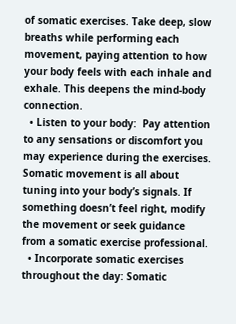of somatic exercises. Take deep, slow breaths while performing each movement, paying attention to how your body feels with each inhale and exhale. This deepens the mind-body connection.
  • Listen to your body:  Pay attention to any sensations or discomfort you may experience during the exercises. Somatic movement is all about tuning into your body’s signals. If something doesn’t feel right, modify the movement or seek guidance from a somatic exercise professional.
  • Incorporate somatic exercises throughout the day: Somatic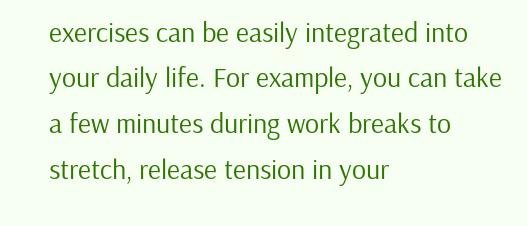exercises can be easily integrated into your daily life. For example, you can take a few minutes during work breaks to stretch, release tension in your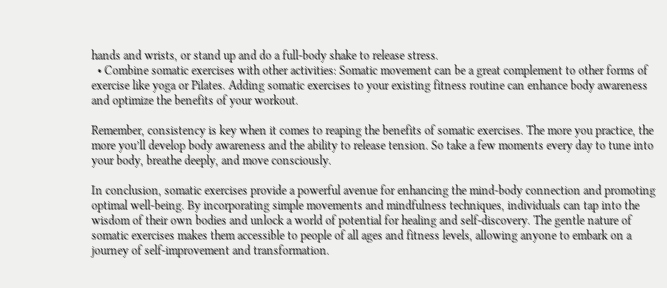hands and wrists, or stand up and do a full-body shake to release stress.
  • Combine somatic exercises with other activities: Somatic movement can be a great complement to other forms of exercise like yoga or Pilates. Adding somatic exercises to your existing fitness routine can enhance body awareness and optimize the benefits of your workout.

Remember, consistency is key when it comes to reaping the benefits of somatic exercises. The more you practice, the more you’ll develop body awareness and the ability to release tension. So take a few moments every day to tune into your body, breathe deeply, and move consciously.

In conclusion, somatic exercises provide a powerful avenue for enhancing the mind-body connection and promoting optimal well-being. By incorporating simple movements and mindfulness techniques, individuals can tap into the wisdom of their own bodies and unlock a world of potential for healing and self-discovery. The gentle nature of somatic exercises makes them accessible to people of all ages and fitness levels, allowing anyone to embark on a journey of self-improvement and transformation.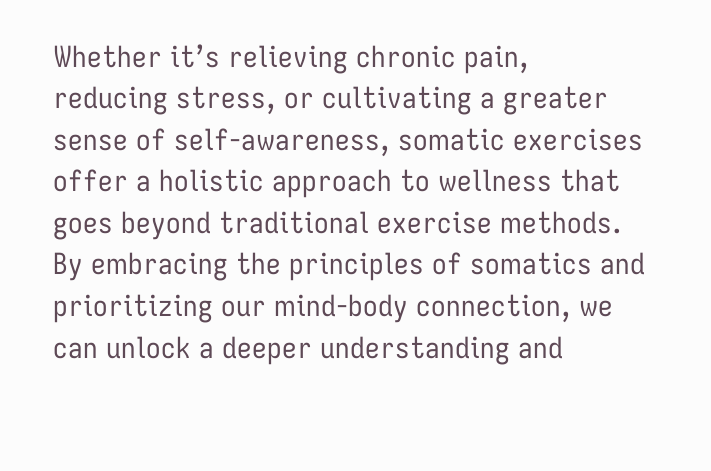Whether it’s relieving chronic pain, reducing stress, or cultivating a greater sense of self-awareness, somatic exercises offer a holistic approach to wellness that goes beyond traditional exercise methods. By embracing the principles of somatics and prioritizing our mind-body connection, we can unlock a deeper understanding and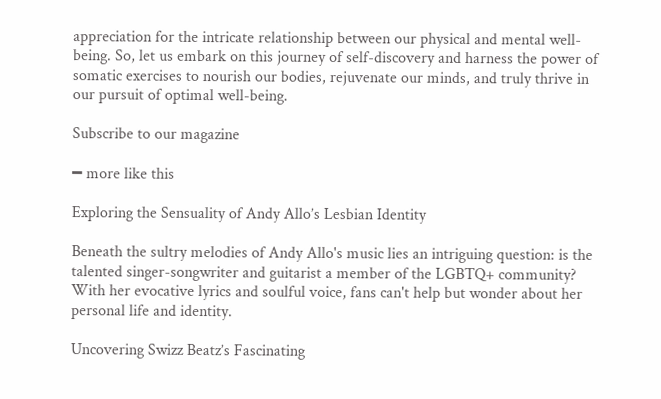appreciation for the intricate relationship between our physical and mental well-being. So, let us embark on this journey of self-discovery and harness the power of somatic exercises to nourish our bodies, rejuvenate our minds, and truly thrive in our pursuit of optimal well-being.

Subscribe to our magazine

━ more like this

Exploring the Sensuality of Andy Allo’s Lesbian Identity

Beneath the sultry melodies of Andy Allo's music lies an intriguing question: is the talented singer-songwriter and guitarist a member of the LGBTQ+ community? With her evocative lyrics and soulful voice, fans can't help but wonder about her personal life and identity.

Uncovering Swizz Beatz’s Fascinating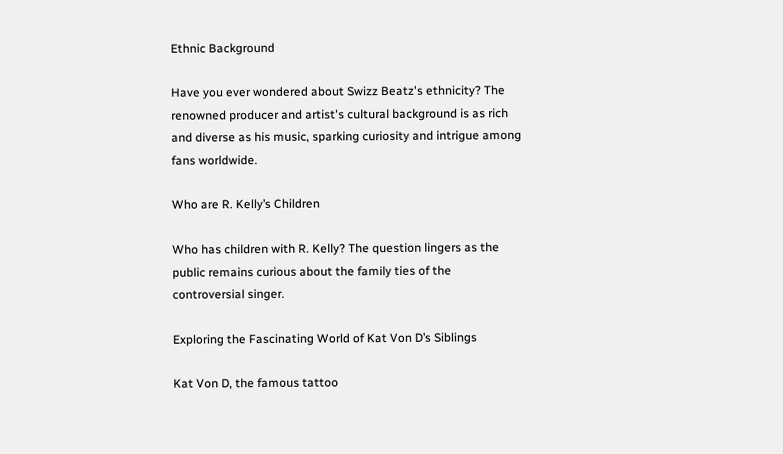Ethnic Background

Have you ever wondered about Swizz Beatz's ethnicity? The renowned producer and artist's cultural background is as rich and diverse as his music, sparking curiosity and intrigue among fans worldwide.

Who are R. Kelly’s Children

Who has children with R. Kelly? The question lingers as the public remains curious about the family ties of the controversial singer.

Exploring the Fascinating World of Kat Von D’s Siblings

Kat Von D, the famous tattoo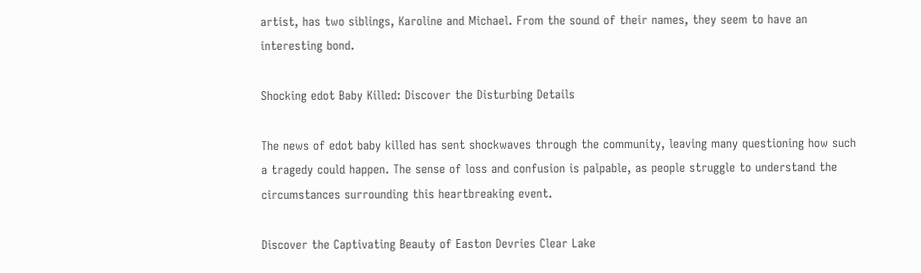artist, has two siblings, Karoline and Michael. From the sound of their names, they seem to have an interesting bond.

Shocking edot Baby Killed: Discover the Disturbing Details

The news of edot baby killed has sent shockwaves through the community, leaving many questioning how such a tragedy could happen. The sense of loss and confusion is palpable, as people struggle to understand the circumstances surrounding this heartbreaking event.

Discover the Captivating Beauty of Easton Devries Clear Lake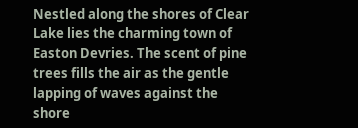Nestled along the shores of Clear Lake lies the charming town of Easton Devries. The scent of pine trees fills the air as the gentle lapping of waves against the shore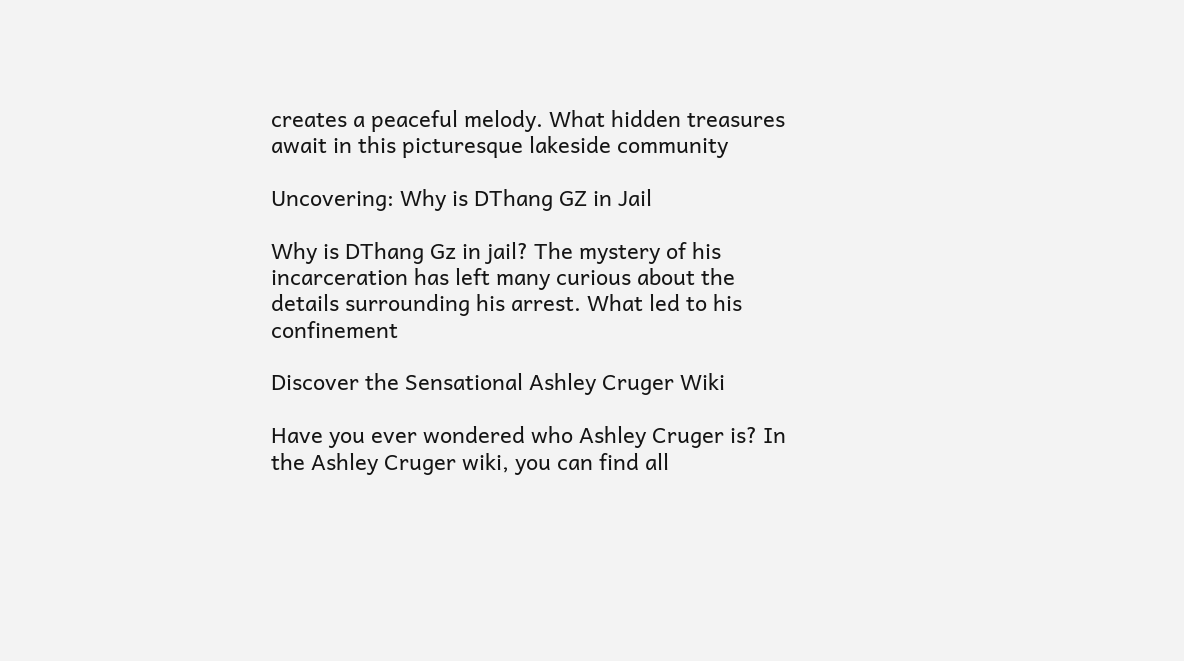creates a peaceful melody. What hidden treasures await in this picturesque lakeside community

Uncovering: Why is DThang GZ in Jail

Why is DThang Gz in jail? The mystery of his incarceration has left many curious about the details surrounding his arrest. What led to his confinement

Discover the Sensational Ashley Cruger Wiki

Have you ever wondered who Ashley Cruger is? In the Ashley Cruger wiki, you can find all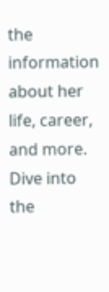the information about her life, career, and more. Dive into the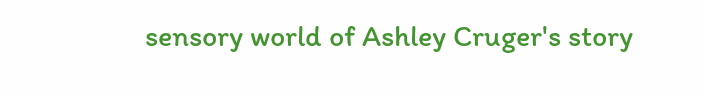sensory world of Ashley Cruger's story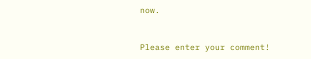now.


Please enter your comment!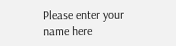Please enter your name here